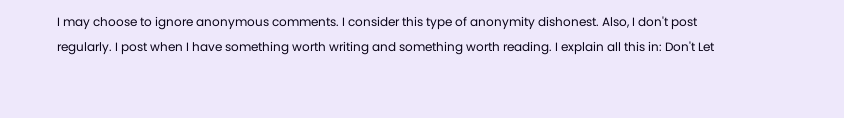I may choose to ignore anonymous comments. I consider this type of anonymity dishonest. Also, I don't post regularly. I post when I have something worth writing and something worth reading. I explain all this in: Don't Let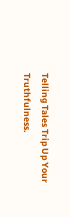Telling Tales Trip Up Your Truthfulness.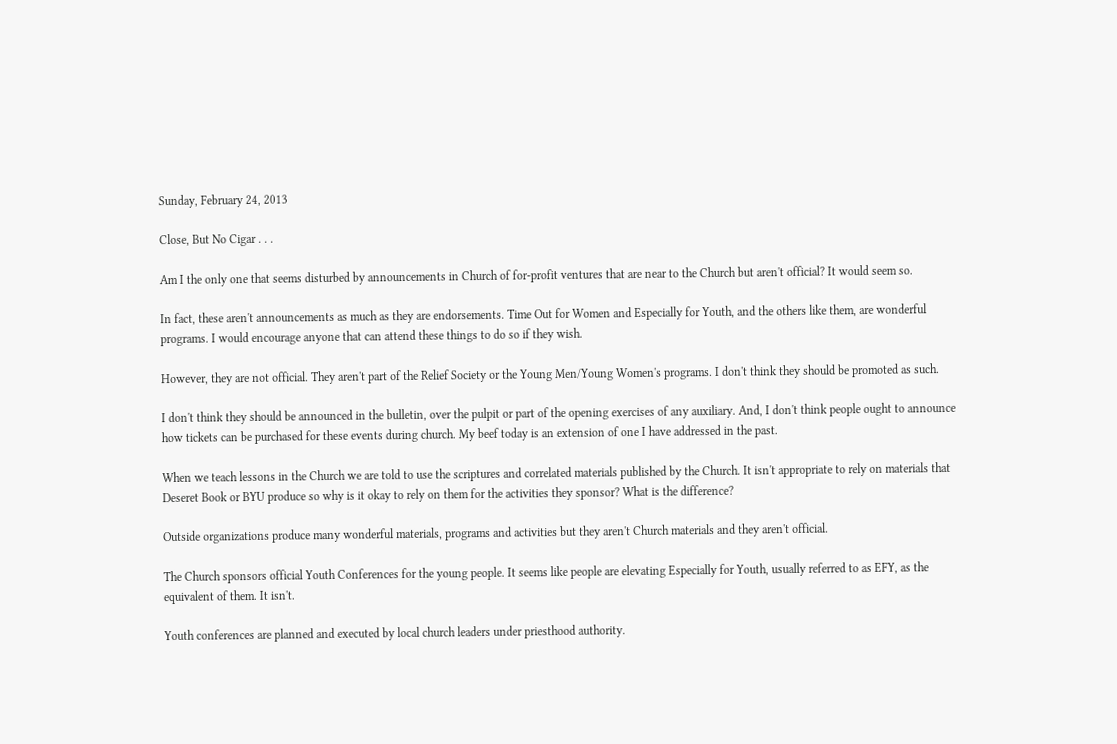Sunday, February 24, 2013

Close, But No Cigar . . .

Am I the only one that seems disturbed by announcements in Church of for-profit ventures that are near to the Church but aren't official? It would seem so.

In fact, these aren't announcements as much as they are endorsements. Time Out for Women and Especially for Youth, and the others like them, are wonderful programs. I would encourage anyone that can attend these things to do so if they wish.

However, they are not official. They aren't part of the Relief Society or the Young Men/Young Women's programs. I don't think they should be promoted as such.

I don't think they should be announced in the bulletin, over the pulpit or part of the opening exercises of any auxiliary. And, I don't think people ought to announce how tickets can be purchased for these events during church. My beef today is an extension of one I have addressed in the past.

When we teach lessons in the Church we are told to use the scriptures and correlated materials published by the Church. It isn't appropriate to rely on materials that Deseret Book or BYU produce so why is it okay to rely on them for the activities they sponsor? What is the difference?

Outside organizations produce many wonderful materials, programs and activities but they aren't Church materials and they aren't official.

The Church sponsors official Youth Conferences for the young people. It seems like people are elevating Especially for Youth, usually referred to as EFY, as the equivalent of them. It isn't.

Youth conferences are planned and executed by local church leaders under priesthood authority.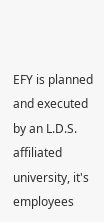EFY is planned and executed by an L.D.S. affiliated university, it's employees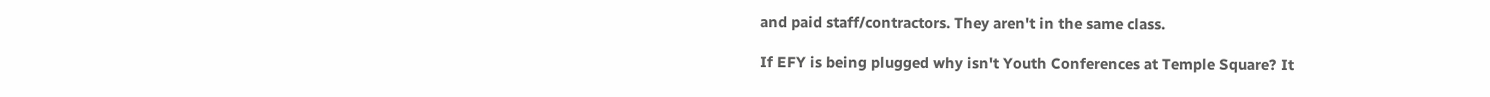and paid staff/contractors. They aren't in the same class.

If EFY is being plugged why isn't Youth Conferences at Temple Square? It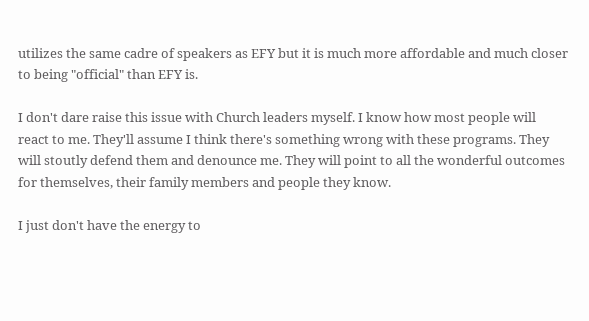utilizes the same cadre of speakers as EFY but it is much more affordable and much closer to being "official" than EFY is.

I don't dare raise this issue with Church leaders myself. I know how most people will react to me. They'll assume I think there's something wrong with these programs. They will stoutly defend them and denounce me. They will point to all the wonderful outcomes for themselves, their family members and people they know.

I just don't have the energy to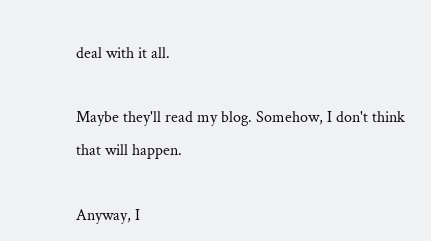deal with it all.

Maybe they'll read my blog. Somehow, I don't think that will happen.

Anyway, I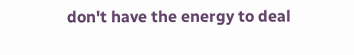don't have the energy to deal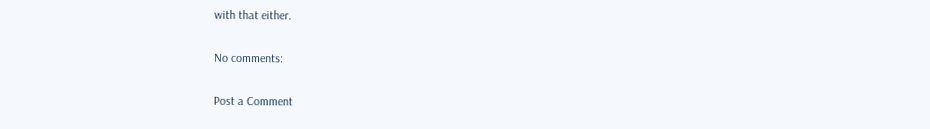with that either.

No comments:

Post a Comment